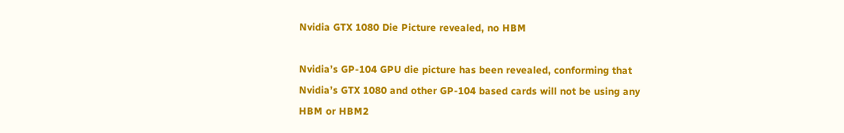Nvidia GTX 1080 Die Picture revealed, no HBM

Nvidia’s GP-104 GPU die picture has been revealed, conforming that Nvidia’s GTX 1080 and other GP-104 based cards will not be using any HBM or HBM2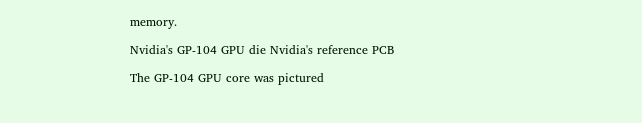memory.

Nvidia's GP-104 GPU die Nvidia's reference PCB

The GP-104 GPU core was pictured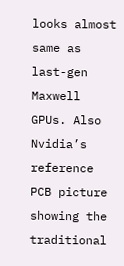looks almost same as last-gen Maxwell GPUs. Also Nvidia’s reference PCB picture showing the traditional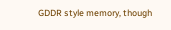GDDR style memory, though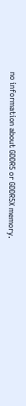no information about GDDR5 or GDDR5X memory.